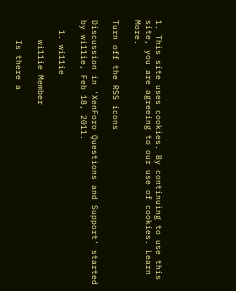1. This site uses cookies. By continuing to use this site, you are agreeing to our use of cookies. Learn More.

Turn off the RSS icons

Discussion in 'XenForo Questions and Support' started by wi11ie, Feb 18, 2011.

  1. wi11ie

    wi11ie Member

    Is there a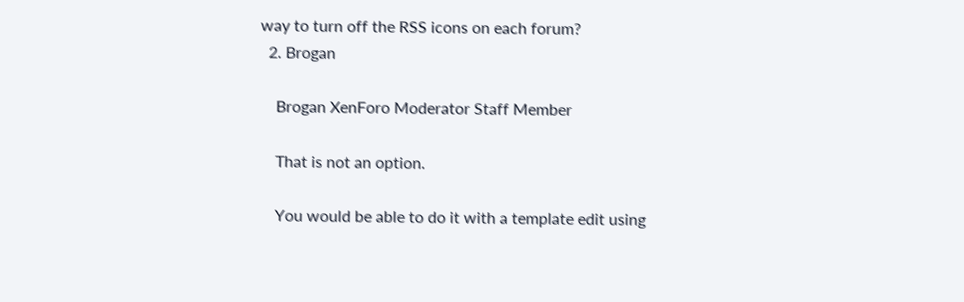way to turn off the RSS icons on each forum?
  2. Brogan

    Brogan XenForo Moderator Staff Member

    That is not an option.

    You would be able to do it with a template edit using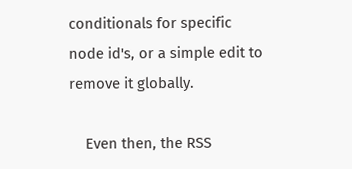conditionals for specific node id's, or a simple edit to remove it globally.

    Even then, the RSS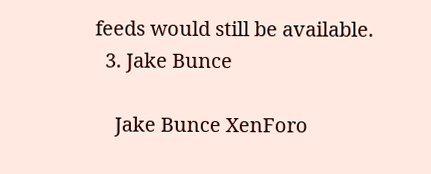feeds would still be available.
  3. Jake Bunce

    Jake Bunce XenForo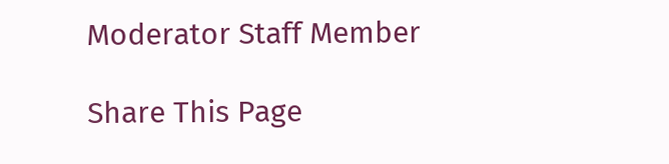Moderator Staff Member

Share This Page